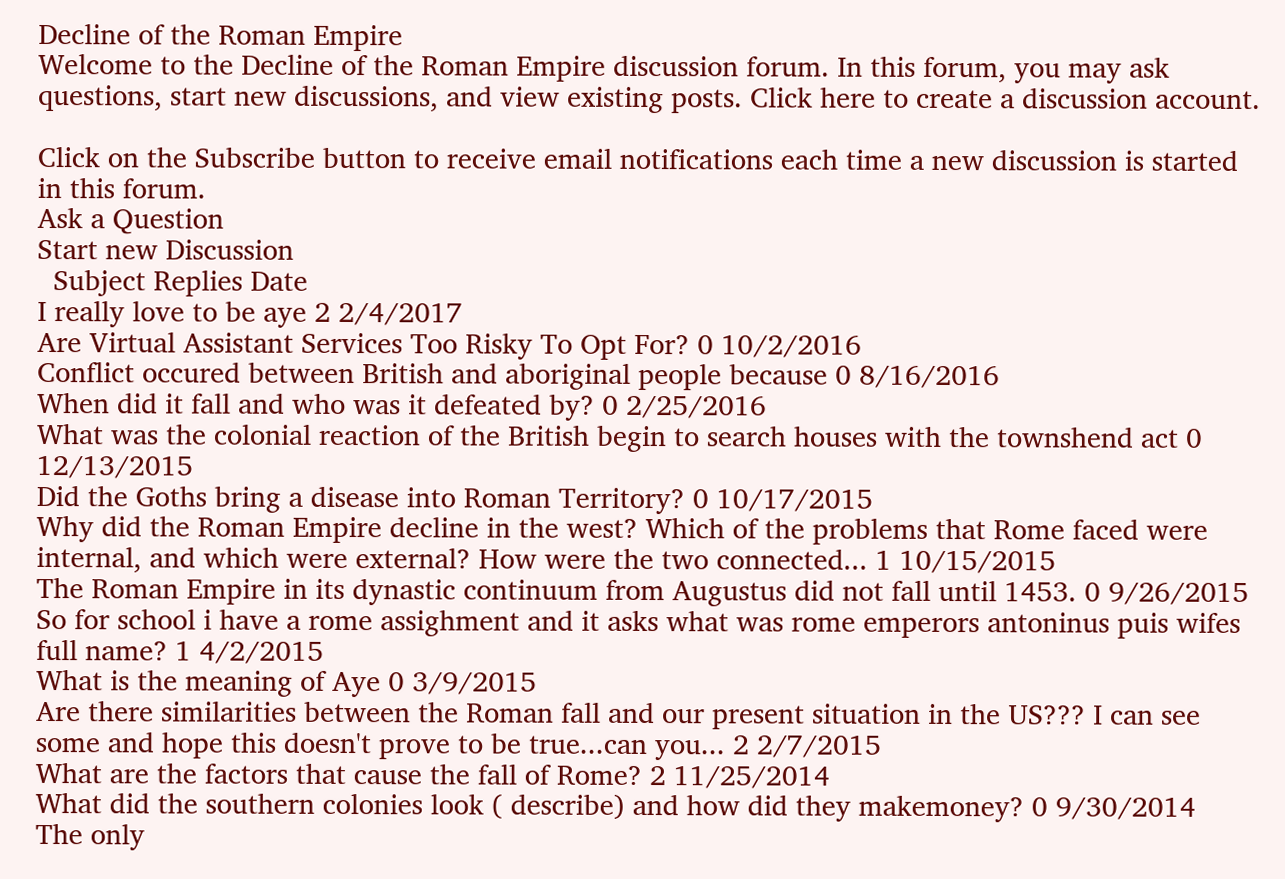Decline of the Roman Empire
Welcome to the Decline of the Roman Empire discussion forum. In this forum, you may ask questions, start new discussions, and view existing posts. Click here to create a discussion account.

Click on the Subscribe button to receive email notifications each time a new discussion is started in this forum.
Ask a Question
Start new Discussion
  Subject Replies Date
I really love to be aye 2 2/4/2017
Are Virtual Assistant Services Too Risky To Opt For? 0 10/2/2016
Conflict occured between British and aboriginal people because 0 8/16/2016
When did it fall and who was it defeated by? 0 2/25/2016
What was the colonial reaction of the British begin to search houses with the townshend act 0 12/13/2015
Did the Goths bring a disease into Roman Territory? 0 10/17/2015
Why did the Roman Empire decline in the west? Which of the problems that Rome faced were internal, and which were external? How were the two connected... 1 10/15/2015
The Roman Empire in its dynastic continuum from Augustus did not fall until 1453. 0 9/26/2015
So for school i have a rome assighment and it asks what was rome emperors antoninus puis wifes full name? 1 4/2/2015
What is the meaning of Aye 0 3/9/2015
Are there similarities between the Roman fall and our present situation in the US??? I can see some and hope this doesn't prove to be true...can you... 2 2/7/2015
What are the factors that cause the fall of Rome? 2 11/25/2014
What did the southern colonies look ( describe) and how did they makemoney? 0 9/30/2014
The only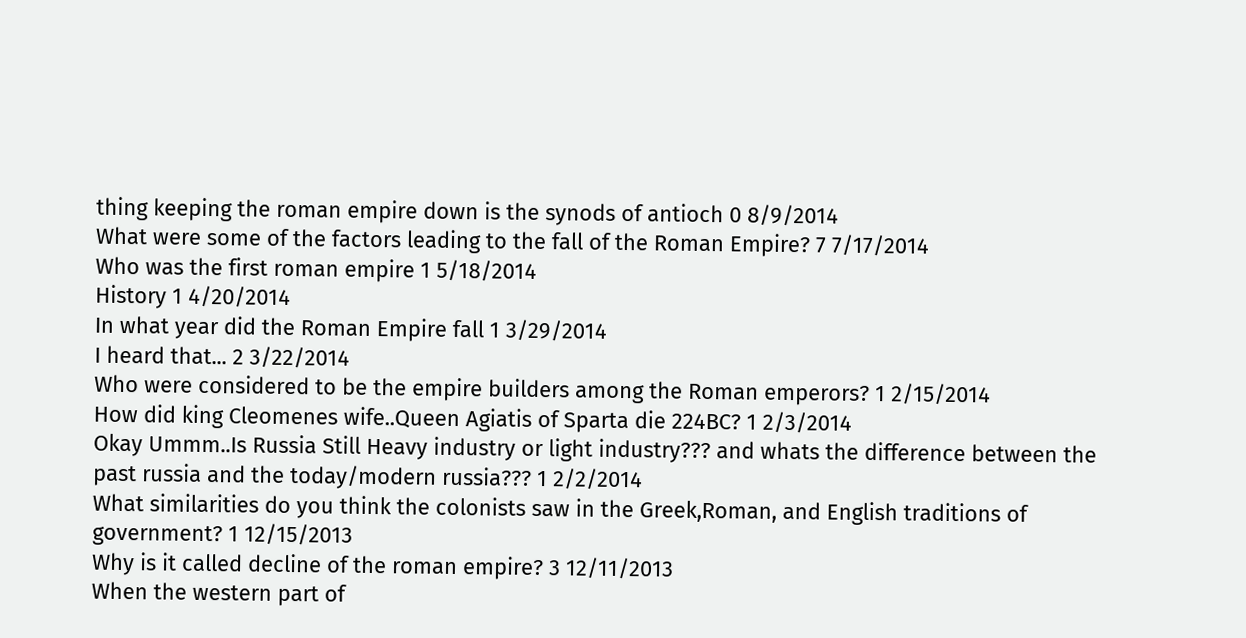thing keeping the roman empire down is the synods of antioch 0 8/9/2014
What were some of the factors leading to the fall of the Roman Empire? 7 7/17/2014
Who was the first roman empire 1 5/18/2014
History 1 4/20/2014
In what year did the Roman Empire fall 1 3/29/2014
I heard that... 2 3/22/2014
Who were considered to be the empire builders among the Roman emperors? 1 2/15/2014
How did king Cleomenes wife..Queen Agiatis of Sparta die 224BC? 1 2/3/2014
Okay Ummm..Is Russia Still Heavy industry or light industry??? and whats the difference between the past russia and the today/modern russia??? 1 2/2/2014
What similarities do you think the colonists saw in the Greek,Roman, and English traditions of government? 1 12/15/2013
Why is it called decline of the roman empire? 3 12/11/2013
When the western part of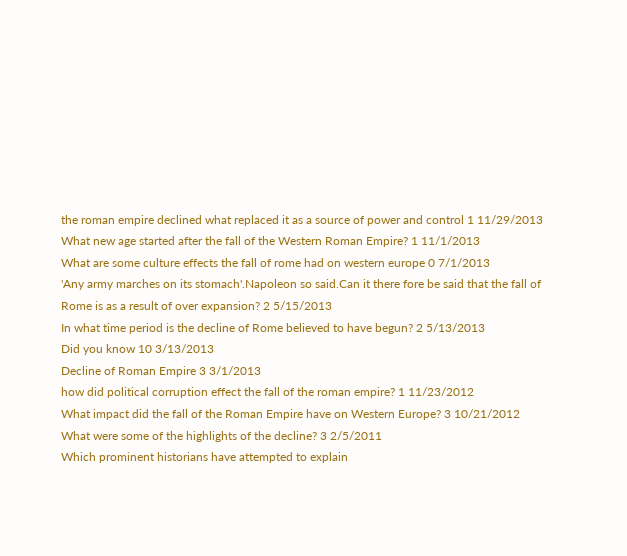the roman empire declined what replaced it as a source of power and control 1 11/29/2013
What new age started after the fall of the Western Roman Empire? 1 11/1/2013
What are some culture effects the fall of rome had on western europe 0 7/1/2013
'Any army marches on its stomach'.Napoleon so said.Can it there fore be said that the fall of Rome is as a result of over expansion? 2 5/15/2013
In what time period is the decline of Rome believed to have begun? 2 5/13/2013
Did you know 10 3/13/2013
Decline of Roman Empire 3 3/1/2013
how did political corruption effect the fall of the roman empire? 1 11/23/2012
What impact did the fall of the Roman Empire have on Western Europe? 3 10/21/2012
What were some of the highlights of the decline? 3 2/5/2011
Which prominent historians have attempted to explain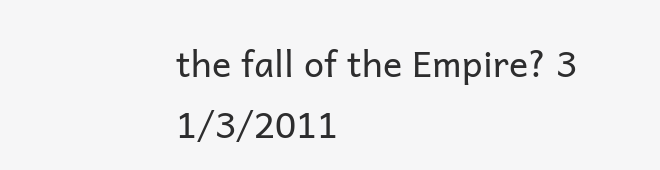the fall of the Empire? 3 1/3/2011